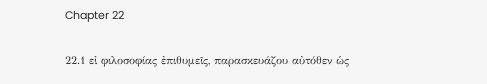Chapter 22

22.1 εἰ φιλοσοφίας ἐπιθυμεῖς, παρασκευάζου αὐτόθεν ὡς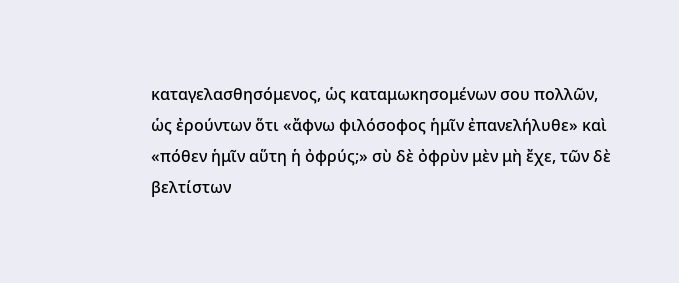καταγελασθησόμενος, ὡς καταμωκησομένων σου πολλῶν, ὡς ἐρούντων ὅτι «ἄφνω φιλόσοφος ἡμῖν ἐπανελήλυθε» καὶ «πόθεν ἡμῖν αὕτη ἡ ὀφρύς;» σὺ δὲ ὀφρὺν μὲν μὴ ἔχε, τῶν δὲ βελτίστων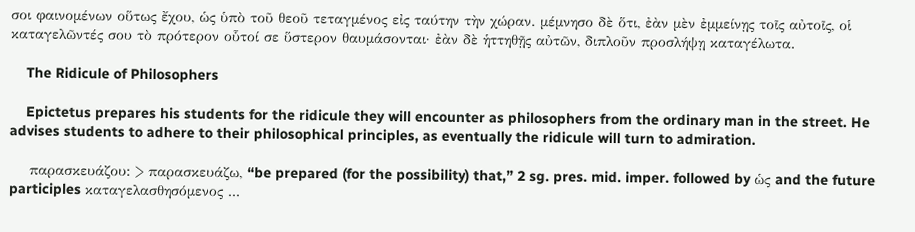σοι φαινομένων οὕτως ἔχου, ὡς ὑπὸ τοῦ θεοῦ τεταγμένος εἰς ταύτην τὴν χώραν. μέμνησο δὲ ὅτι, ἐὰν μὲν ἐμμείνῃς τοῖς αὐτοῖς, οἱ καταγελῶντές σου τὸ πρότερον οὗτοί σε ὕστερον θαυμάσονται· ἐὰν δὲ ἡττηθῇς αὐτῶν, διπλοῦν προσλήψῃ καταγέλωτα.

    The Ridicule of Philosophers

    Epictetus prepares his students for the ridicule they will encounter as philosophers from the ordinary man in the street. He advises students to adhere to their philosophical principles, as eventually the ridicule will turn to admiration.

    παρασκευάζου: > παρασκευάζω, “be prepared (for the possibility) that,” 2 sg. pres. mid. imper. followed by ὡς and the future participles καταγελασθησόμενος ...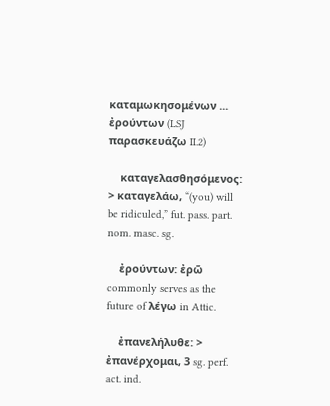καταμωκησομένων ... ἐρούντων (LSJ παρασκευάζω II.2)

    καταγελασθησόμενος: > καταγελάω, “(you) will be ridiculed,” fut. pass. part. nom. masc. sg.

    ἐρούντων: ἐρῶ commonly serves as the future of λέγω in Attic.

    ἐπανελήλυθε: > ἐπανέρχομαι, 3 sg. perf. act. ind.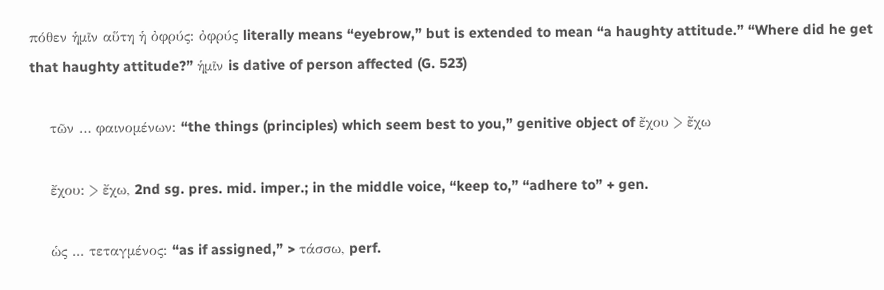πόθεν ἡμῖν αὕτη ἡ ὀφρύς: ὀφρύς literally means “eyebrow,” but is extended to mean “a haughty attitude.” “Where did he get that haughty attitude?” ἡμῖν is dative of person affected (G. 523)

    τῶν … φαινομένων: “the things (principles) which seem best to you,” genitive object of ἔχου > ἔχω

    ἔχου: > ἔχω, 2nd sg. pres. mid. imper.; in the middle voice, “keep to,” “adhere to” + gen.

    ὡς ... τεταγμένος: “as if assigned,” > τάσσω, perf.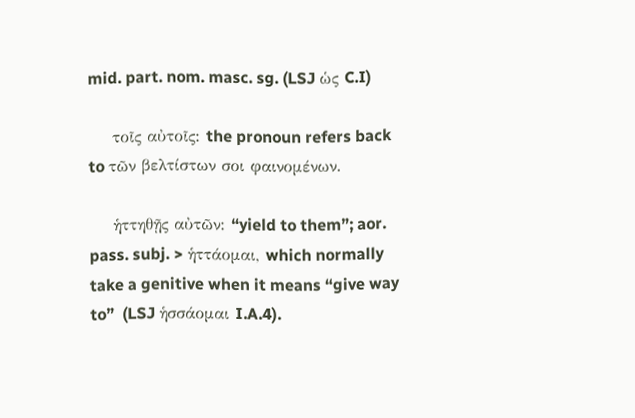mid. part. nom. masc. sg. (LSJ ὡς C.I)

    τοῖς αὐτοῖς: the pronoun refers back to τῶν βελτίστων σοι φαινομένων.

    ἡττηθῇς αὐτῶν: “yield to them”; aor. pass. subj. > ἡττάομαι, which normally take a genitive when it means “give way to”  (LSJ ἡσσάομαι I.A.4).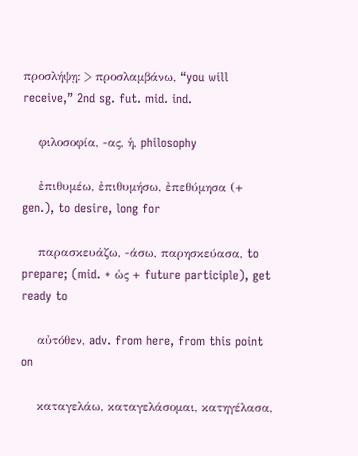προσλήψῃ: > προσλαμβάνω, “you will receive,” 2nd sg. fut. mid. ind.

    φιλοσοφία, -ας, ἡ, philosophy

    ἐπιθυμέω, ἐπιθυμήσω, ἐπεθύμησα (+ gen.), to desire, long for

    παρασκευάζω, -άσω, παρησκεύασα, to prepare; (mid. + ὡς + future participle), get ready to

    αὐτόθεν, adv. from here, from this point on

    καταγελάω, καταγελάσομαι, κατηγέλασα,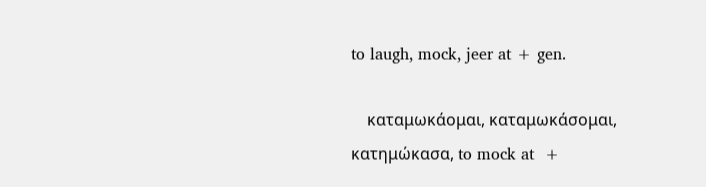to laugh, mock, jeer at + gen.

    καταμωκάομαι, καταμωκάσομαι, κατημώκασα, to mock at  +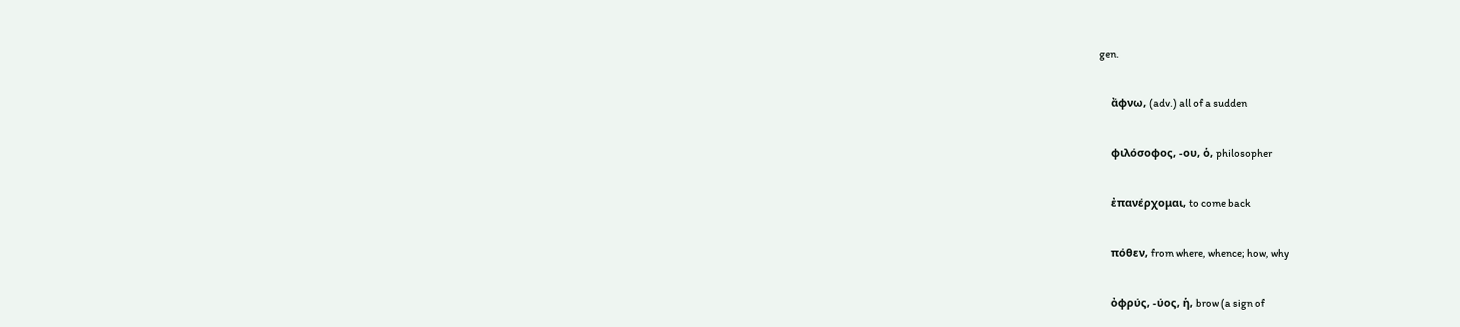gen.

    ἄφνω, (adv.) all of a sudden

    φιλόσοφος, -ου, ὁ, philosopher

    ἐπανέρχομαι, to come back

    πόθεν, from where, whence; how, why

    ὀφρύς, -ύος, ἡ, brow (a sign of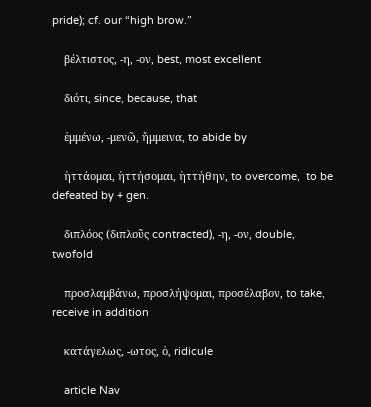pride); cf. our “high brow.”

    βέλτιστος, -η, -ον, best, most excellent

    διότι, since, because, that

    ἐμμένω, -μενῶ, ἤμμεινα, to abide by

    ἡττάομαι, ἡττήσομαι, ἡττήθην, to overcome,  to be defeated by + gen.

    διπλόος (διπλοῦς contracted), -η, -ον, double, twofold

    προσλαμβάνω, προσλήψομαι, προσέλαβον, to take, receive in addition

    κατάγελως, -ωτος, ὁ, ridicule

    article Nav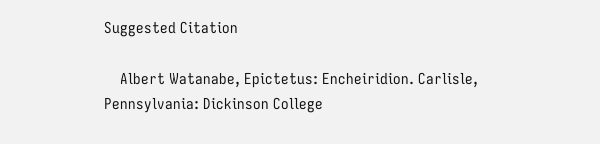Suggested Citation

    Albert Watanabe, Epictetus: Encheiridion. Carlisle, Pennsylvania: Dickinson College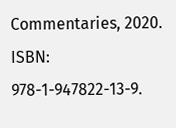Commentaries, 2020. ISBN: 978-1-947822-13-9.